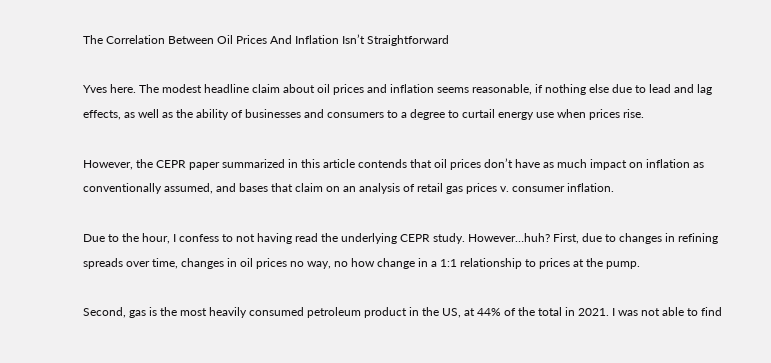The Correlation Between Oil Prices And Inflation Isn’t Straightforward

Yves here. The modest headline claim about oil prices and inflation seems reasonable, if nothing else due to lead and lag effects, as well as the ability of businesses and consumers to a degree to curtail energy use when prices rise.

However, the CEPR paper summarized in this article contends that oil prices don’t have as much impact on inflation as conventionally assumed, and bases that claim on an analysis of retail gas prices v. consumer inflation.

Due to the hour, I confess to not having read the underlying CEPR study. However…huh? First, due to changes in refining spreads over time, changes in oil prices no way, no how change in a 1:1 relationship to prices at the pump.

Second, gas is the most heavily consumed petroleum product in the US, at 44% of the total in 2021. I was not able to find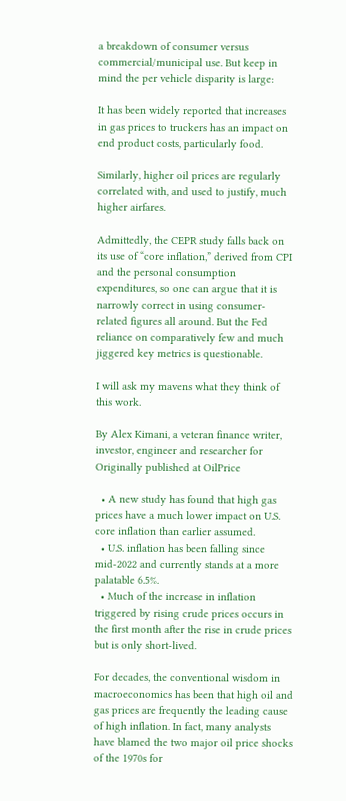a breakdown of consumer versus commercial/municipal use. But keep in mind the per vehicle disparity is large:

It has been widely reported that increases in gas prices to truckers has an impact on end product costs, particularly food.

Similarly, higher oil prices are regularly correlated with, and used to justify, much higher airfares.

Admittedly, the CEPR study falls back on its use of “core inflation,” derived from CPI and the personal consumption expenditures, so one can argue that it is narrowly correct in using consumer-related figures all around. But the Fed reliance on comparatively few and much jiggered key metrics is questionable.

I will ask my mavens what they think of this work.

By Alex Kimani, a veteran finance writer, investor, engineer and researcher for Originally published at OilPrice

  • A new study has found that high gas prices have a much lower impact on U.S. core inflation than earlier assumed.
  • U.S. inflation has been falling since mid-2022 and currently stands at a more palatable 6.5%.
  • Much of the increase in inflation triggered by rising crude prices occurs in the first month after the rise in crude prices but is only short-lived.

For decades, the conventional wisdom in macroeconomics has been that high oil and gas prices are frequently the leading cause of high inflation. In fact, many analysts have blamed the two major oil price shocks of the 1970s for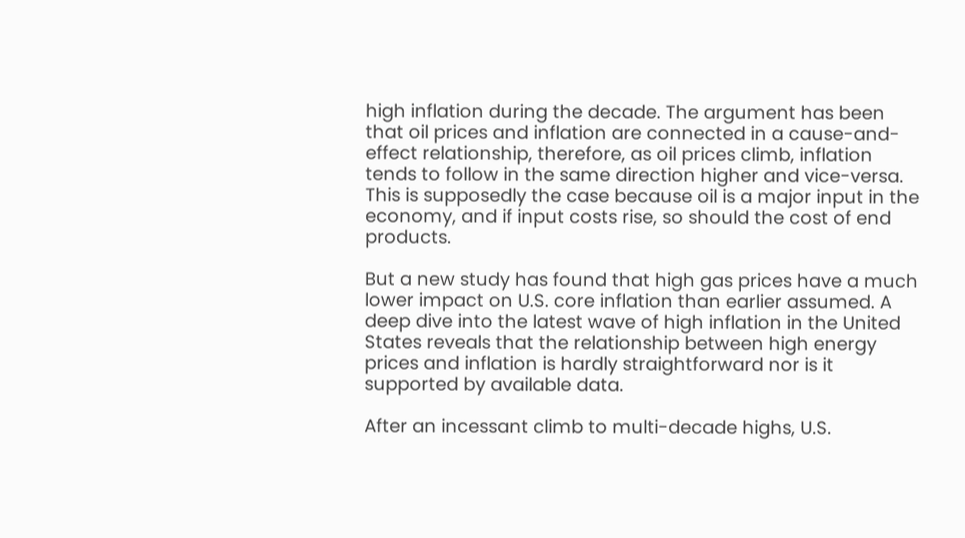high inflation during the decade. The argument has been that oil prices and inflation are connected in a cause-and-effect relationship, therefore, as oil prices climb, inflation tends to follow in the same direction higher and vice-versa. This is supposedly the case because oil is a major input in the economy, and if input costs rise, so should the cost of end products.

But a new study has found that high gas prices have a much lower impact on U.S. core inflation than earlier assumed. A deep dive into the latest wave of high inflation in the United States reveals that the relationship between high energy prices and inflation is hardly straightforward nor is it supported by available data.

After an incessant climb to multi-decade highs, U.S.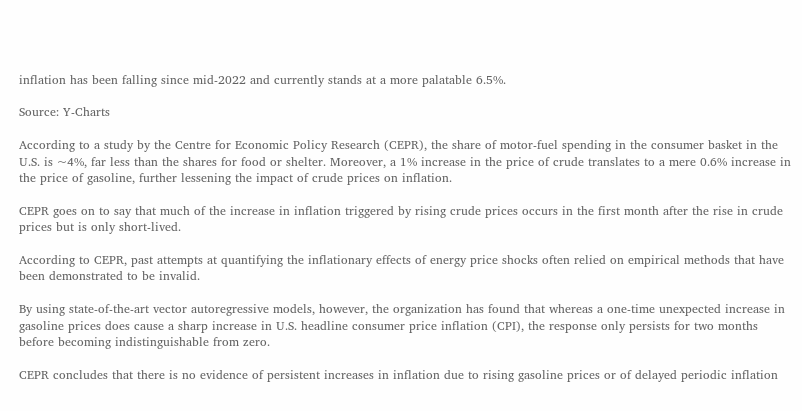inflation has been falling since mid-2022 and currently stands at a more palatable 6.5%.

Source: Y-Charts

According to a study by the Centre for Economic Policy Research (CEPR), the share of motor-fuel spending in the consumer basket in the U.S. is ~4%, far less than the shares for food or shelter. Moreover, a 1% increase in the price of crude translates to a mere 0.6% increase in the price of gasoline, further lessening the impact of crude prices on inflation.

CEPR goes on to say that much of the increase in inflation triggered by rising crude prices occurs in the first month after the rise in crude prices but is only short-lived.

According to CEPR, past attempts at quantifying the inflationary effects of energy price shocks often relied on empirical methods that have been demonstrated to be invalid.

By using state-of-the-art vector autoregressive models, however, the organization has found that whereas a one-time unexpected increase in gasoline prices does cause a sharp increase in U.S. headline consumer price inflation (CPI), the response only persists for two months before becoming indistinguishable from zero.

CEPR concludes that there is no evidence of persistent increases in inflation due to rising gasoline prices or of delayed periodic inflation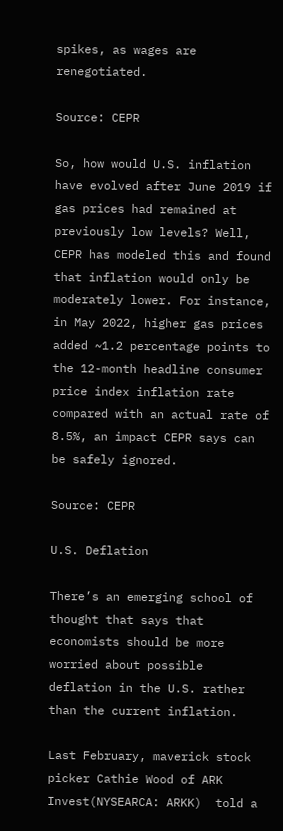spikes, as wages are renegotiated.

Source: CEPR

So, how would U.S. inflation have evolved after June 2019 if gas prices had remained at previously low levels? Well, CEPR has modeled this and found that inflation would only be moderately lower. For instance, in May 2022, higher gas prices added ~1.2 percentage points to the 12-month headline consumer price index inflation rate compared with an actual rate of 8.5%, an impact CEPR says can be safely ignored.

Source: CEPR

U.S. Deflation

There’s an emerging school of thought that says that economists should be more worried about possible deflation in the U.S. rather than the current inflation.

Last February, maverick stock picker Cathie Wood of ARK Invest(NYSEARCA: ARKK)  told a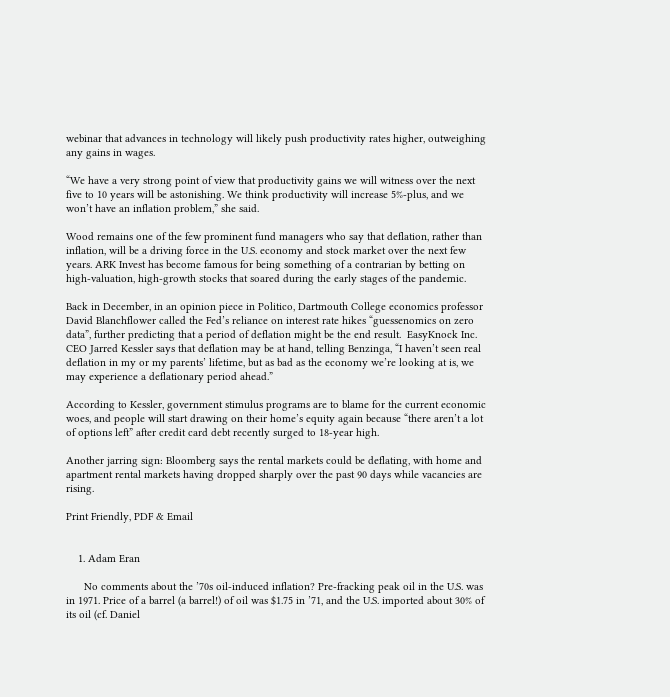webinar that advances in technology will likely push productivity rates higher, outweighing any gains in wages.

“We have a very strong point of view that productivity gains we will witness over the next five to 10 years will be astonishing. We think productivity will increase 5%-plus, and we won’t have an inflation problem,” she said.

Wood remains one of the few prominent fund managers who say that deflation, rather than inflation, will be a driving force in the U.S. economy and stock market over the next few years. ARK Invest has become famous for being something of a contrarian by betting on high-valuation, high-growth stocks that soared during the early stages of the pandemic.

Back in December, in an opinion piece in Politico, Dartmouth College economics professor David Blanchflower called the Fed’s reliance on interest rate hikes “guessenomics on zero data”, further predicting that a period of deflation might be the end result.  EasyKnock Inc. CEO Jarred Kessler says that deflation may be at hand, telling Benzinga, “I haven’t seen real deflation in my or my parents’ lifetime, but as bad as the economy we’re looking at is, we may experience a deflationary period ahead.”

According to Kessler, government stimulus programs are to blame for the current economic woes, and people will start drawing on their home’s equity again because “there aren’t a lot of options left” after credit card debt recently surged to 18-year high.

Another jarring sign: Bloomberg says the rental markets could be deflating, with home and apartment rental markets having dropped sharply over the past 90 days while vacancies are rising.

Print Friendly, PDF & Email


    1. Adam Eran

      No comments about the ’70s oil-induced inflation? Pre-fracking peak oil in the U.S. was in 1971. Price of a barrel (a barrel!) of oil was $1.75 in ’71, and the U.S. imported about 30% of its oil (cf. Daniel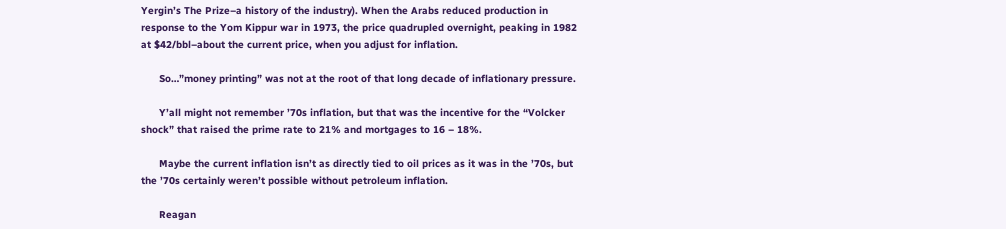Yergin’s The Prize–a history of the industry). When the Arabs reduced production in response to the Yom Kippur war in 1973, the price quadrupled overnight, peaking in 1982 at $42/bbl–about the current price, when you adjust for inflation.

      So…”money printing” was not at the root of that long decade of inflationary pressure.

      Y’all might not remember ’70s inflation, but that was the incentive for the “Volcker shock” that raised the prime rate to 21% and mortgages to 16 – 18%.

      Maybe the current inflation isn’t as directly tied to oil prices as it was in the ’70s, but the ’70s certainly weren’t possible without petroleum inflation.

      Reagan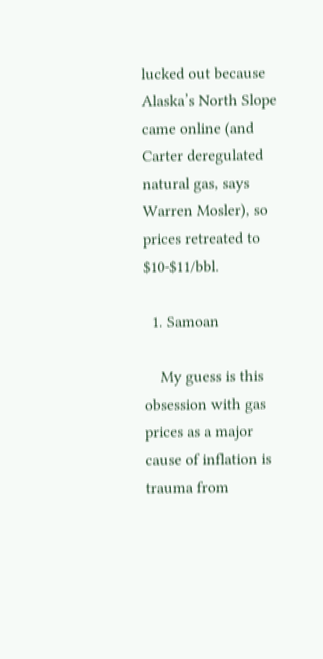lucked out because Alaska’s North Slope came online (and Carter deregulated natural gas, says Warren Mosler), so prices retreated to $10-$11/bbl.

  1. Samoan

    My guess is this obsession with gas prices as a major cause of inflation is trauma from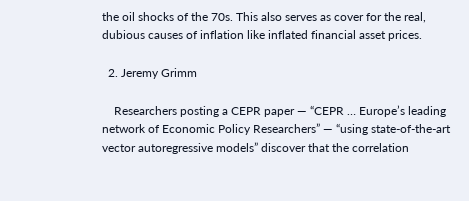the oil shocks of the 70s. This also serves as cover for the real, dubious causes of inflation like inflated financial asset prices.

  2. Jeremy Grimm

    Researchers posting a CEPR paper — “CEPR … Europe’s leading network of Economic Policy Researchers” — “using state-of-the-art vector autoregressive models” discover that the correlation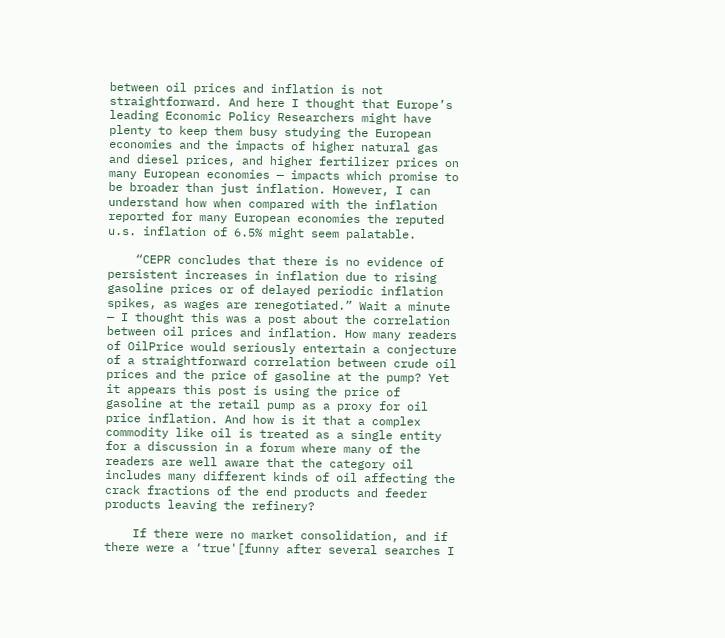between oil prices and inflation is not straightforward. And here I thought that Europe’s leading Economic Policy Researchers might have plenty to keep them busy studying the European economies and the impacts of higher natural gas and diesel prices, and higher fertilizer prices on many European economies — impacts which promise to be broader than just inflation. However, I can understand how when compared with the inflation reported for many European economies the reputed u.s. inflation of 6.5% might seem palatable.

    “CEPR concludes that there is no evidence of persistent increases in inflation due to rising gasoline prices or of delayed periodic inflation spikes, as wages are renegotiated.” Wait a minute — I thought this was a post about the correlation between oil prices and inflation. How many readers of OilPrice would seriously entertain a conjecture of a straightforward correlation between crude oil prices and the price of gasoline at the pump? Yet it appears this post is using the price of gasoline at the retail pump as a proxy for oil price inflation. And how is it that a complex commodity like oil is treated as a single entity for a discussion in a forum where many of the readers are well aware that the category oil includes many different kinds of oil affecting the crack fractions of the end products and feeder products leaving the refinery?

    If there were no market consolidation, and if there were a ‘true'[funny after several searches I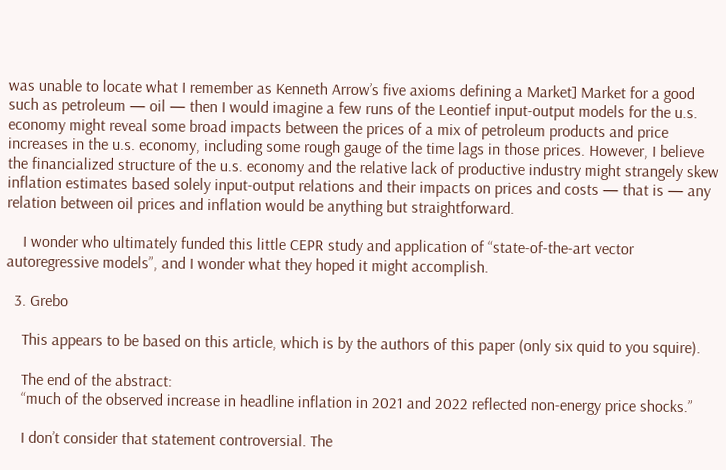was unable to locate what I remember as Kenneth Arrow’s five axioms defining a Market] Market for a good such as petroleum — oil — then I would imagine a few runs of the Leontief input-output models for the u.s. economy might reveal some broad impacts between the prices of a mix of petroleum products and price increases in the u.s. economy, including some rough gauge of the time lags in those prices. However, I believe the financialized structure of the u.s. economy and the relative lack of productive industry might strangely skew inflation estimates based solely input-output relations and their impacts on prices and costs — that is — any relation between oil prices and inflation would be anything but straightforward.

    I wonder who ultimately funded this little CEPR study and application of “state-of-the-art vector autoregressive models”, and I wonder what they hoped it might accomplish.

  3. Grebo

    This appears to be based on this article, which is by the authors of this paper (only six quid to you squire).

    The end of the abstract:
    “much of the observed increase in headline inflation in 2021 and 2022 reflected non-energy price shocks.”

    I don’t consider that statement controversial. The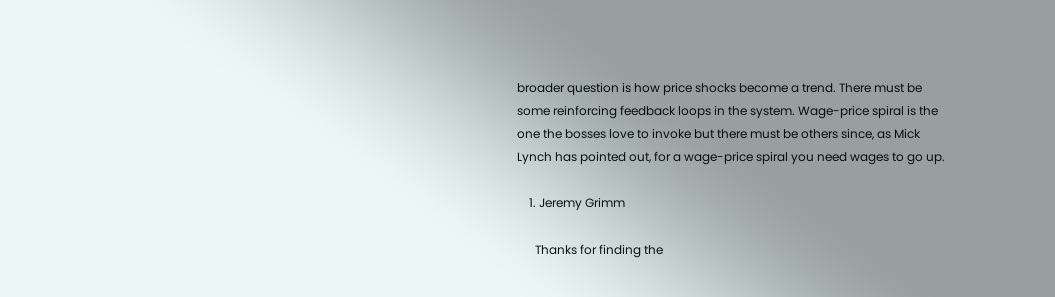broader question is how price shocks become a trend. There must be some reinforcing feedback loops in the system. Wage-price spiral is the one the bosses love to invoke but there must be others since, as Mick Lynch has pointed out, for a wage-price spiral you need wages to go up.

    1. Jeremy Grimm

      Thanks for finding the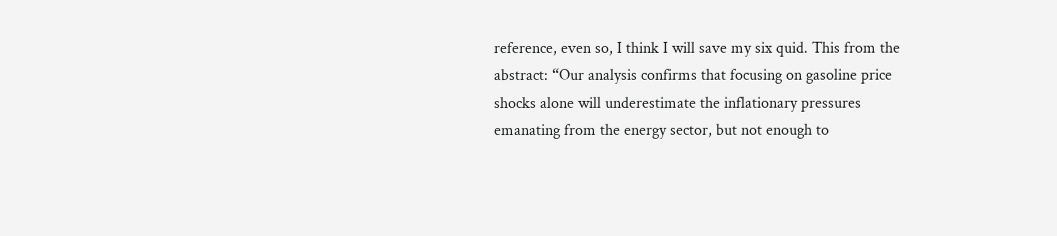reference, even so, I think I will save my six quid. This from the abstract: “Our analysis confirms that focusing on gasoline price shocks alone will underestimate the inflationary pressures emanating from the energy sector, but not enough to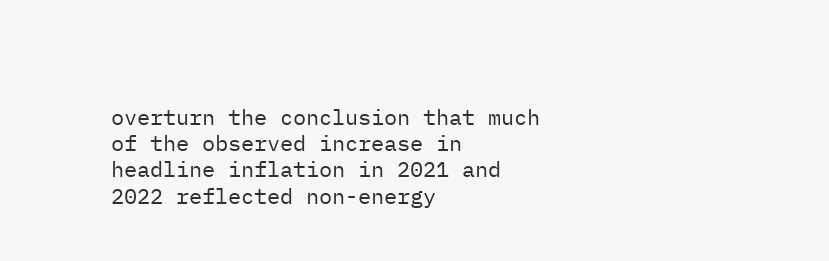overturn the conclusion that much of the observed increase in headline inflation in 2021 and 2022 reflected non-energy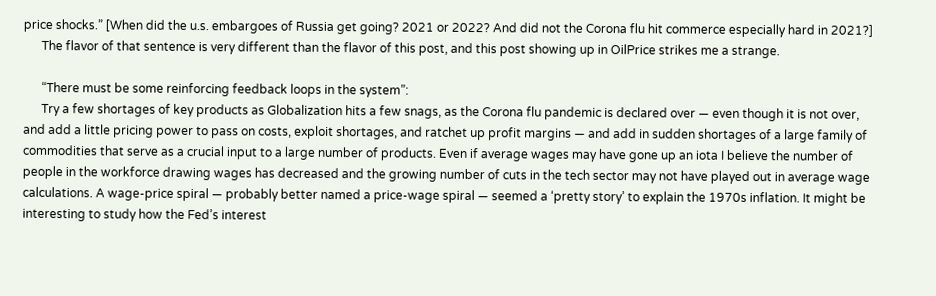price shocks.” [When did the u.s. embargoes of Russia get going? 2021 or 2022? And did not the Corona flu hit commerce especially hard in 2021?]
      The flavor of that sentence is very different than the flavor of this post, and this post showing up in OilPrice strikes me a strange.

      “There must be some reinforcing feedback loops in the system”:
      Try a few shortages of key products as Globalization hits a few snags, as the Corona flu pandemic is declared over — even though it is not over, and add a little pricing power to pass on costs, exploit shortages, and ratchet up profit margins — and add in sudden shortages of a large family of commodities that serve as a crucial input to a large number of products. Even if average wages may have gone up an iota I believe the number of people in the workforce drawing wages has decreased and the growing number of cuts in the tech sector may not have played out in average wage calculations. A wage-price spiral — probably better named a price-wage spiral — seemed a ‘pretty story’ to explain the 1970s inflation. It might be interesting to study how the Fed’s interest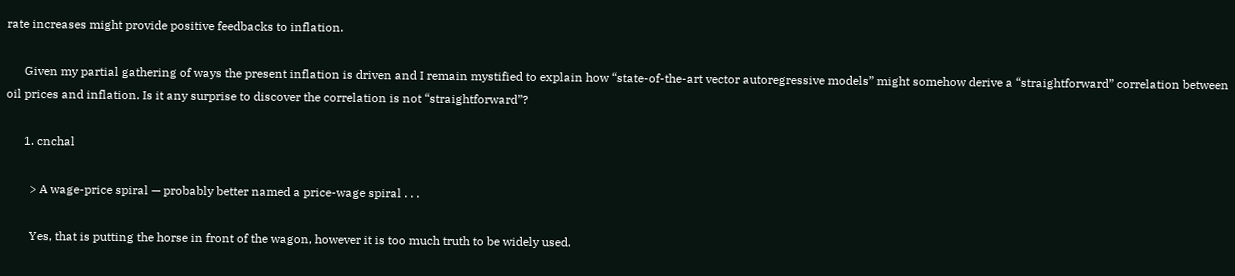rate increases might provide positive feedbacks to inflation.

      Given my partial gathering of ways the present inflation is driven and I remain mystified to explain how “state-of-the-art vector autoregressive models” might somehow derive a “straightforward” correlation between oil prices and inflation. Is it any surprise to discover the correlation is not “straightforward”?

      1. cnchal

        > A wage-price spiral — probably better named a price-wage spiral . . .

        Yes, that is putting the horse in front of the wagon, however it is too much truth to be widely used.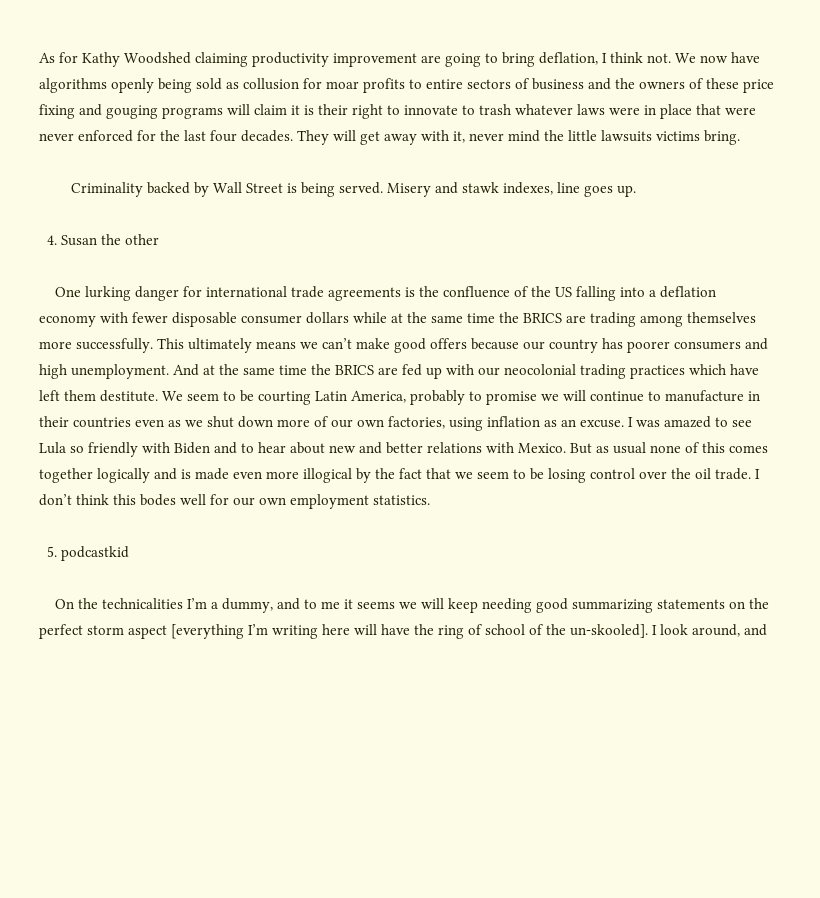As for Kathy Woodshed claiming productivity improvement are going to bring deflation, I think not. We now have algorithms openly being sold as collusion for moar profits to entire sectors of business and the owners of these price fixing and gouging programs will claim it is their right to innovate to trash whatever laws were in place that were never enforced for the last four decades. They will get away with it, never mind the little lawsuits victims bring.

        Criminality backed by Wall Street is being served. Misery and stawk indexes, line goes up.

  4. Susan the other

    One lurking danger for international trade agreements is the confluence of the US falling into a deflation economy with fewer disposable consumer dollars while at the same time the BRICS are trading among themselves more successfully. This ultimately means we can’t make good offers because our country has poorer consumers and high unemployment. And at the same time the BRICS are fed up with our neocolonial trading practices which have left them destitute. We seem to be courting Latin America, probably to promise we will continue to manufacture in their countries even as we shut down more of our own factories, using inflation as an excuse. I was amazed to see Lula so friendly with Biden and to hear about new and better relations with Mexico. But as usual none of this comes together logically and is made even more illogical by the fact that we seem to be losing control over the oil trade. I don’t think this bodes well for our own employment statistics.

  5. podcastkid

    On the technicalities I’m a dummy, and to me it seems we will keep needing good summarizing statements on the perfect storm aspect [everything I’m writing here will have the ring of school of the un-skooled]. I look around, and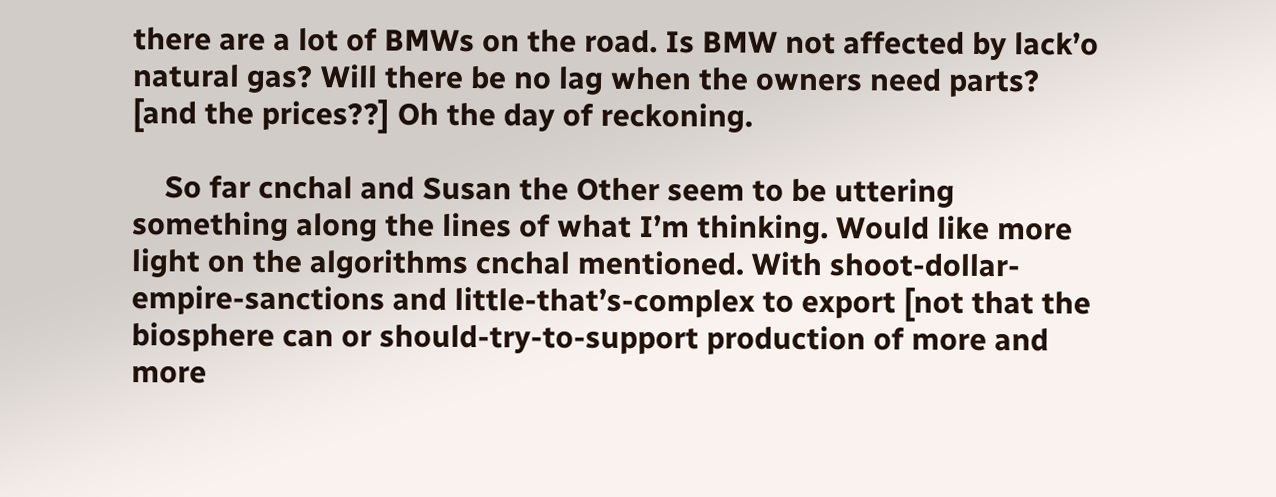there are a lot of BMWs on the road. Is BMW not affected by lack’o natural gas? Will there be no lag when the owners need parts? [and the prices??] Oh the day of reckoning.

    So far cnchal and Susan the Other seem to be uttering something along the lines of what I’m thinking. Would like more light on the algorithms cnchal mentioned. With shoot-dollar-empire-sanctions and little-that’s-complex to export [not that the biosphere can or should-try-to-support production of more and more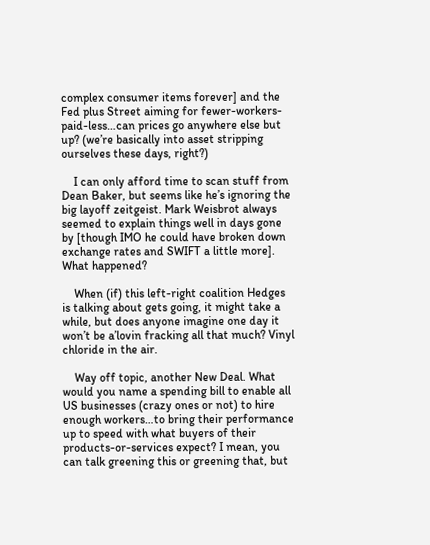complex consumer items forever] and the Fed plus Street aiming for fewer-workers-paid-less…can prices go anywhere else but up? (we’re basically into asset stripping ourselves these days, right?)

    I can only afford time to scan stuff from Dean Baker, but seems like he’s ignoring the big layoff zeitgeist. Mark Weisbrot always seemed to explain things well in days gone by [though IMO he could have broken down exchange rates and SWIFT a little more]. What happened?

    When (if) this left-right coalition Hedges is talking about gets going, it might take a while, but does anyone imagine one day it won’t be a’lovin fracking all that much? Vinyl chloride in the air.

    Way off topic, another New Deal. What would you name a spending bill to enable all US businesses (crazy ones or not) to hire enough workers…to bring their performance up to speed with what buyers of their products-or-services expect? I mean, you can talk greening this or greening that, but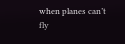when planes can’t fly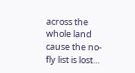across the whole land cause the no-fly list is lost…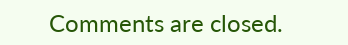Comments are closed.